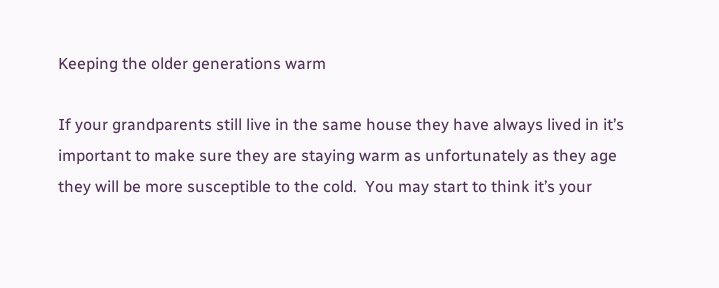Keeping the older generations warm

If your grandparents still live in the same house they have always lived in it’s important to make sure they are staying warm as unfortunately as they age they will be more susceptible to the cold.  You may start to think it’s your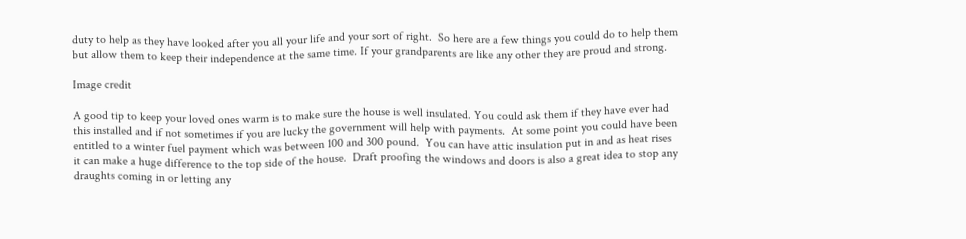duty to help as they have looked after you all your life and your sort of right.  So here are a few things you could do to help them but allow them to keep their independence at the same time. If your grandparents are like any other they are proud and strong.

Image credit

A good tip to keep your loved ones warm is to make sure the house is well insulated. You could ask them if they have ever had this installed and if not sometimes if you are lucky the government will help with payments.  At some point you could have been entitled to a winter fuel payment which was between 100 and 300 pound.  You can have attic insulation put in and as heat rises it can make a huge difference to the top side of the house.  Draft proofing the windows and doors is also a great idea to stop any draughts coming in or letting any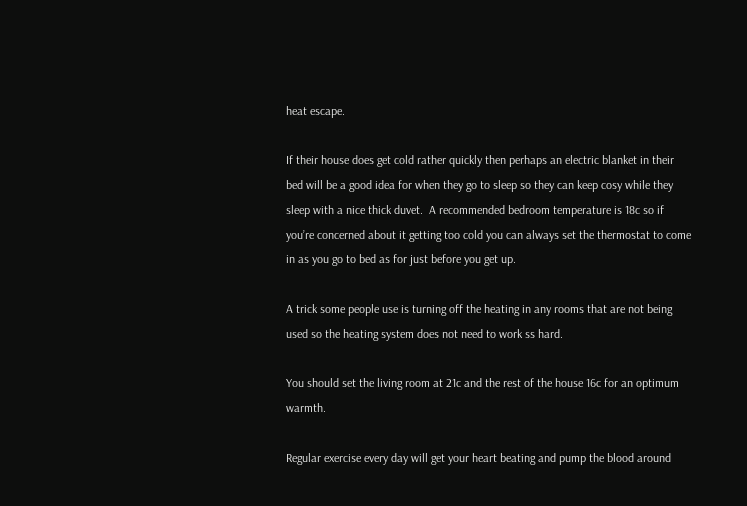heat escape.

If their house does get cold rather quickly then perhaps an electric blanket in their bed will be a good idea for when they go to sleep so they can keep cosy while they sleep with a nice thick duvet.  A recommended bedroom temperature is 18c so if you’re concerned about it getting too cold you can always set the thermostat to come in as you go to bed as for just before you get up.

A trick some people use is turning off the heating in any rooms that are not being used so the heating system does not need to work ss hard.

You should set the living room at 21c and the rest of the house 16c for an optimum warmth.

Regular exercise every day will get your heart beating and pump the blood around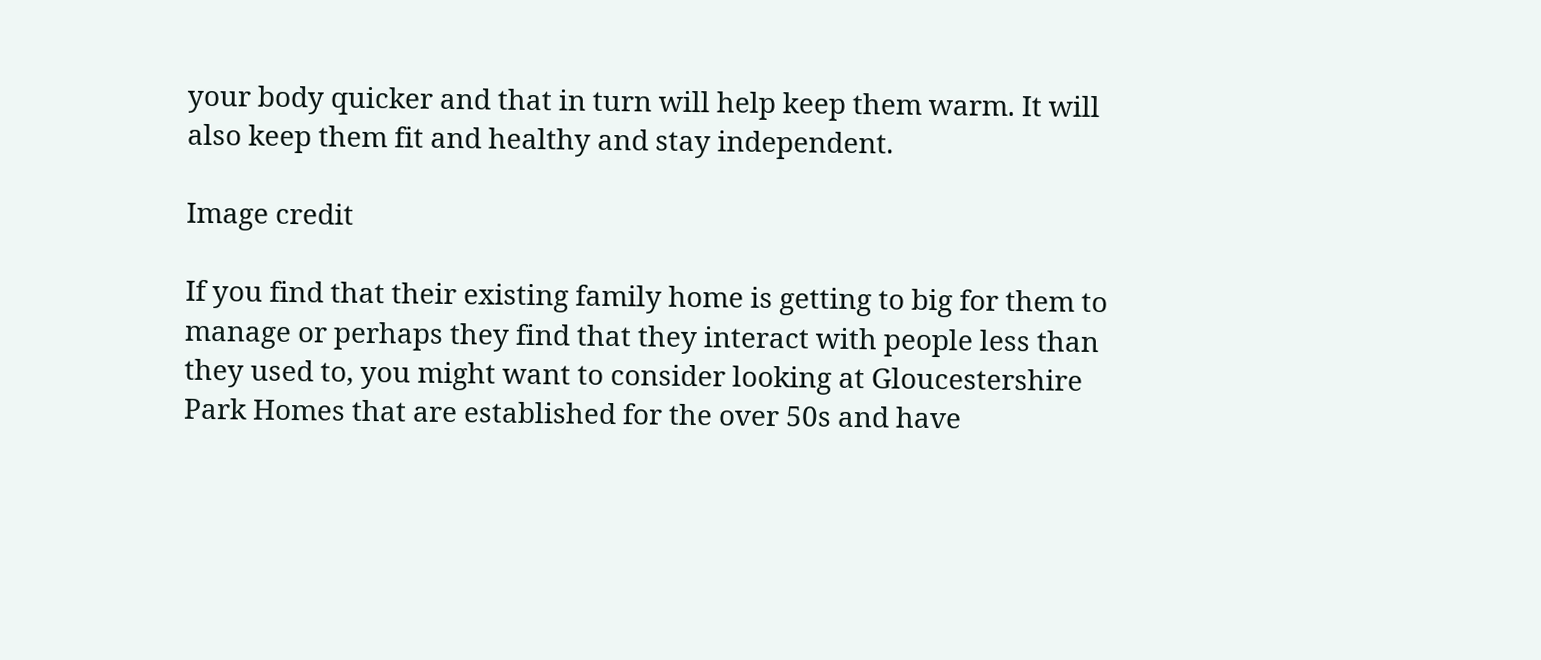your body quicker and that in turn will help keep them warm. It will also keep them fit and healthy and stay independent.

Image credit

If you find that their existing family home is getting to big for them to manage or perhaps they find that they interact with people less than they used to, you might want to consider looking at Gloucestershire Park Homes that are established for the over 50s and have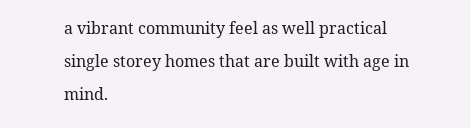a vibrant community feel as well practical single storey homes that are built with age in mind.